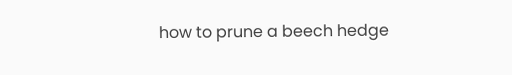how to prune a beech hedge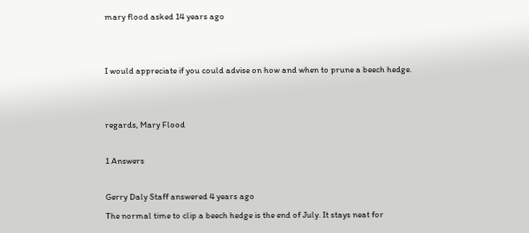mary flood asked 14 years ago


I would appreciate if you could advise on how and when to prune a beech hedge.


regards, Mary Flood

1 Answers

Gerry Daly Staff answered 4 years ago
The normal time to clip a beech hedge is the end of July. It stays neat for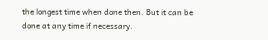the longest time when done then. But it can be done at any time if necessary.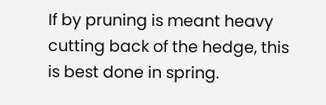If by pruning is meant heavy cutting back of the hedge, this is best done in spring.